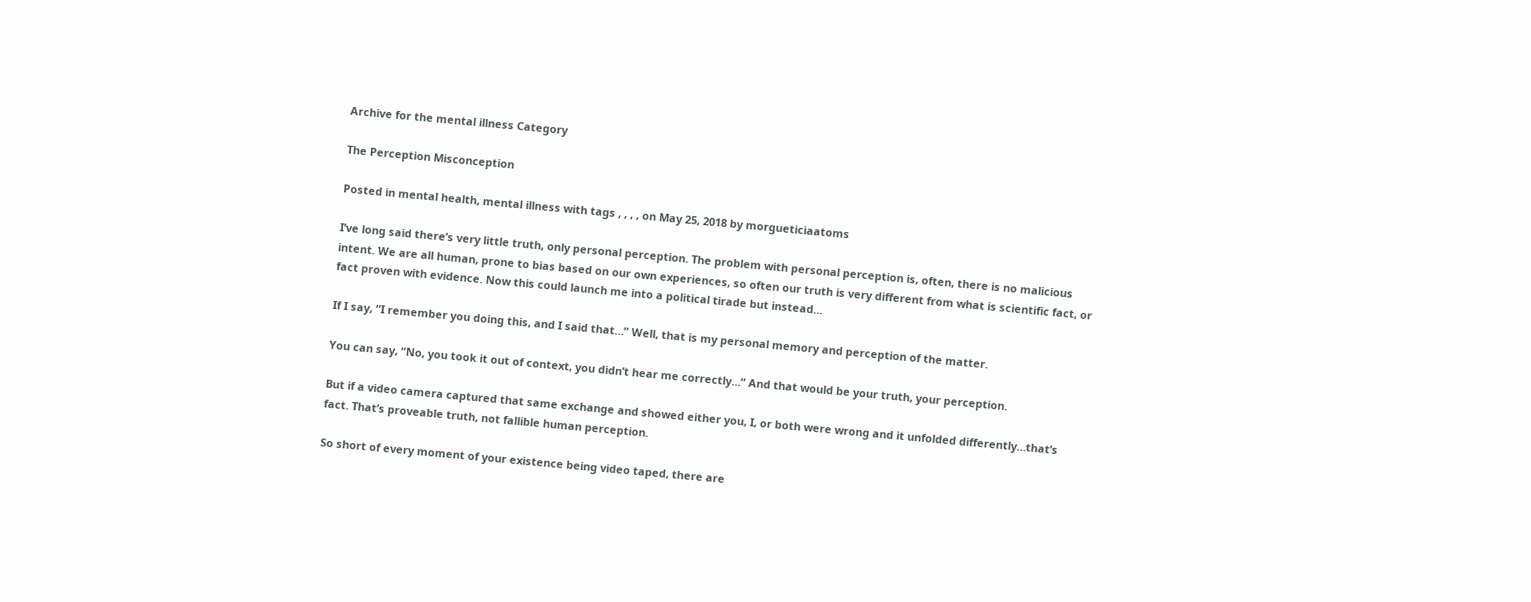Archive for the mental illness Category

The Perception Misconception

Posted in mental health, mental illness with tags , , , , on May 25, 2018 by morgueticiaatoms

I’ve long said there’s very little truth, only personal perception. The problem with personal perception is, often, there is no malicious intent. We are all human, prone to bias based on our own experiences, so often our truth is very different from what is scientific fact, or fact proven with evidence. Now this could launch me into a political tirade but instead…

If I say, “I remember you doing this, and I said that…” Well, that is my personal memory and perception of the matter.

You can say, “No, you took it out of context, you didn’t hear me correctly…” And that would be your truth, your perception.

But if a video camera captured that same exchange and showed either you, I, or both were wrong and it unfolded differently…that’s fact. That’s proveable truth, not fallible human perception.

So short of every moment of your existence being video taped, there are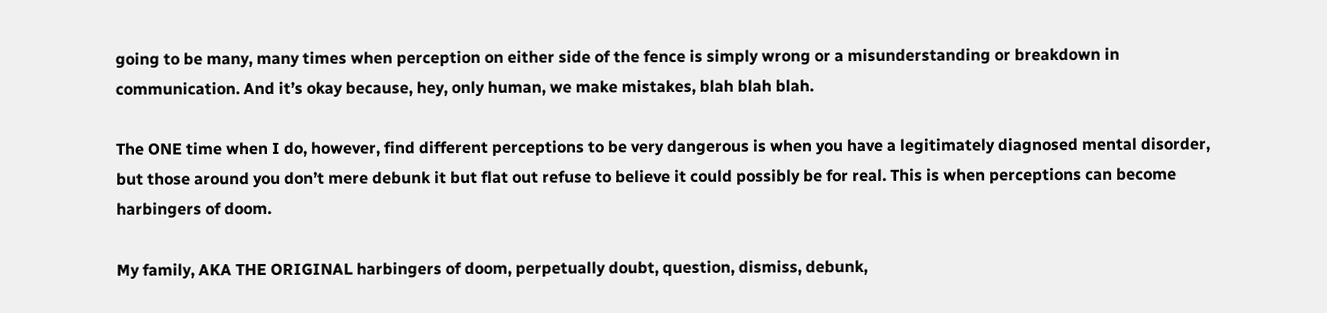going to be many, many times when perception on either side of the fence is simply wrong or a misunderstanding or breakdown in communication. And it’s okay because, hey, only human, we make mistakes, blah blah blah.

The ONE time when I do, however, find different perceptions to be very dangerous is when you have a legitimately diagnosed mental disorder, but those around you don’t mere debunk it but flat out refuse to believe it could possibly be for real. This is when perceptions can become harbingers of doom.

My family, AKA THE ORIGINAL harbingers of doom, perpetually doubt, question, dismiss, debunk,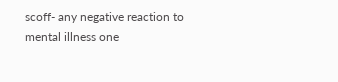scoff- any negative reaction to mental illness one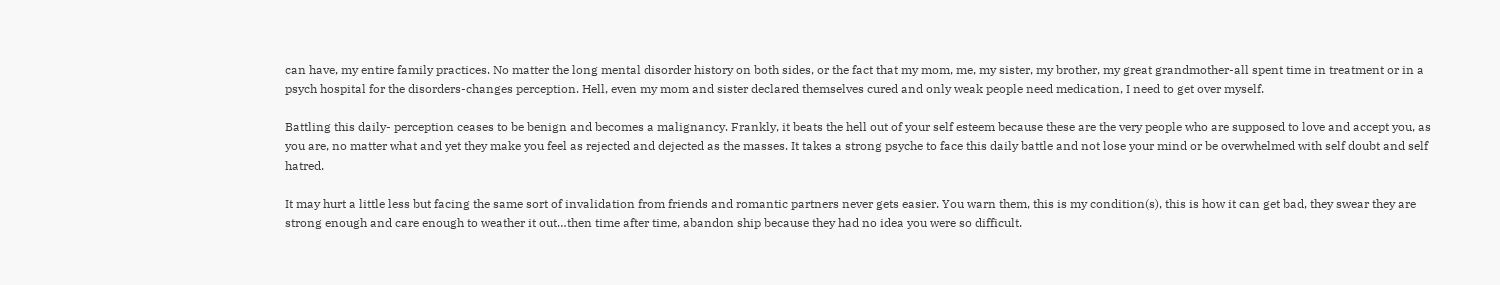can have, my entire family practices. No matter the long mental disorder history on both sides, or the fact that my mom, me, my sister, my brother, my great grandmother-all spent time in treatment or in a psych hospital for the disorders-changes perception. Hell, even my mom and sister declared themselves cured and only weak people need medication, I need to get over myself.

Battling this daily- perception ceases to be benign and becomes a malignancy. Frankly, it beats the hell out of your self esteem because these are the very people who are supposed to love and accept you, as you are, no matter what and yet they make you feel as rejected and dejected as the masses. It takes a strong psyche to face this daily battle and not lose your mind or be overwhelmed with self doubt and self hatred.

It may hurt a little less but facing the same sort of invalidation from friends and romantic partners never gets easier. You warn them, this is my condition(s), this is how it can get bad, they swear they are strong enough and care enough to weather it out…then time after time, abandon ship because they had no idea you were so difficult.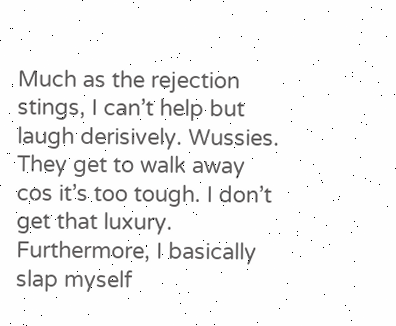Much as the rejection stings, I can’t help but laugh derisively. Wussies. They get to walk away cos it’s too tough. I don’t get that luxury. Furthermore, I basically slap myself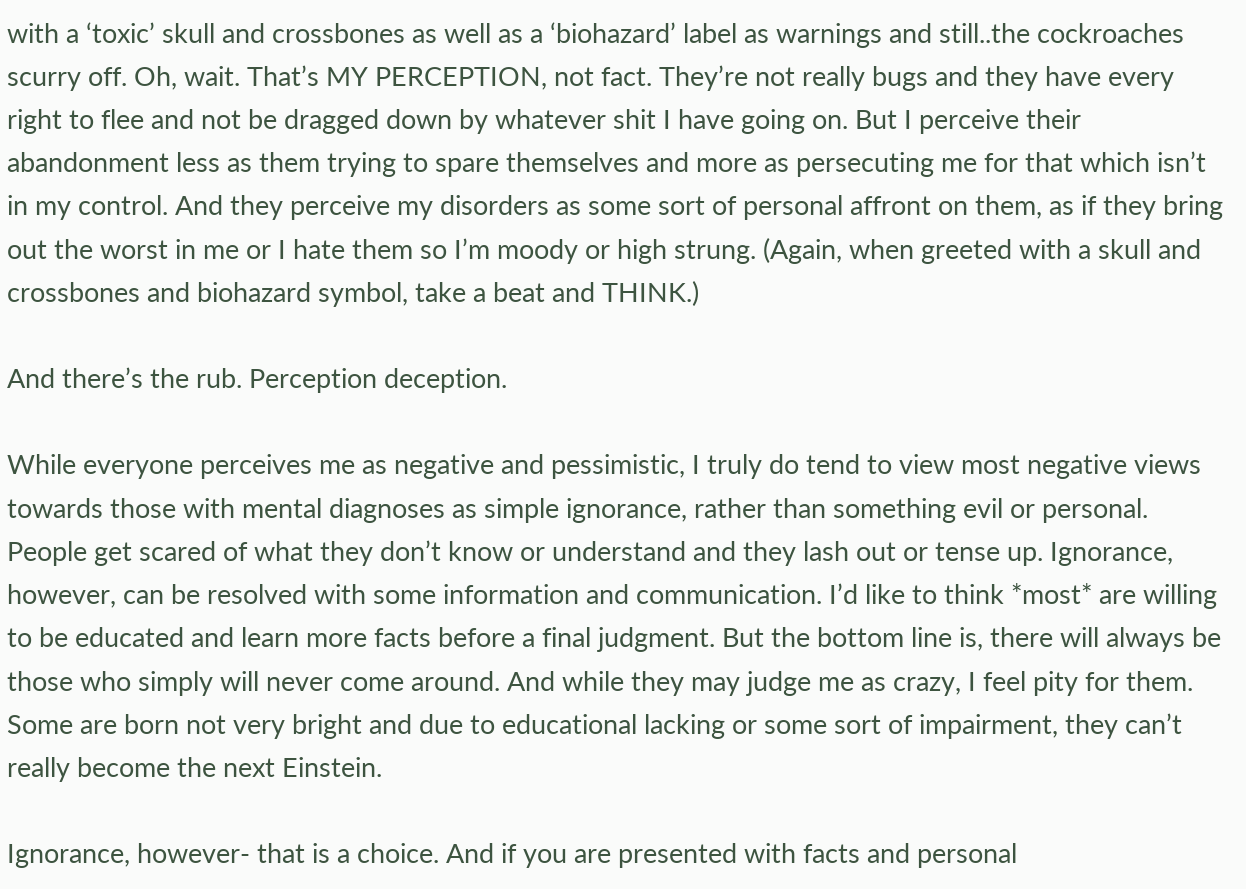with a ‘toxic’ skull and crossbones as well as a ‘biohazard’ label as warnings and still..the cockroaches scurry off. Oh, wait. That’s MY PERCEPTION, not fact. They’re not really bugs and they have every right to flee and not be dragged down by whatever shit I have going on. But I perceive their abandonment less as them trying to spare themselves and more as persecuting me for that which isn’t in my control. And they perceive my disorders as some sort of personal affront on them, as if they bring out the worst in me or I hate them so I’m moody or high strung. (Again, when greeted with a skull and crossbones and biohazard symbol, take a beat and THINK.)

And there’s the rub. Perception deception.

While everyone perceives me as negative and pessimistic, I truly do tend to view most negative views towards those with mental diagnoses as simple ignorance, rather than something evil or personal. People get scared of what they don’t know or understand and they lash out or tense up. Ignorance, however, can be resolved with some information and communication. I’d like to think *most* are willing to be educated and learn more facts before a final judgment. But the bottom line is, there will always be those who simply will never come around. And while they may judge me as crazy, I feel pity for them. Some are born not very bright and due to educational lacking or some sort of impairment, they can’t really become the next Einstein.

Ignorance, however- that is a choice. And if you are presented with facts and personal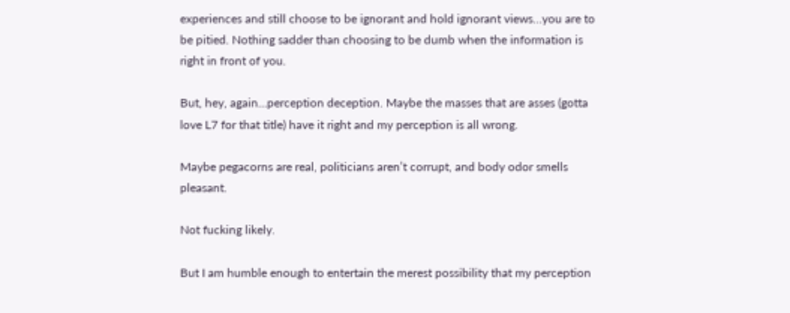experiences and still choose to be ignorant and hold ignorant views…you are to be pitied. Nothing sadder than choosing to be dumb when the information is right in front of you.

But, hey, again…perception deception. Maybe the masses that are asses (gotta love L7 for that title) have it right and my perception is all wrong.

Maybe pegacorns are real, politicians aren’t corrupt, and body odor smells pleasant.

Not fucking likely.

But I am humble enough to entertain the merest possibility that my perception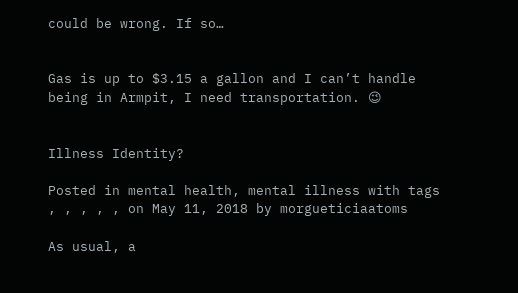could be wrong. If so…


Gas is up to $3.15 a gallon and I can’t handle being in Armpit, I need transportation. 😉


Illness Identity?

Posted in mental health, mental illness with tags , , , , , on May 11, 2018 by morgueticiaatoms

As usual, a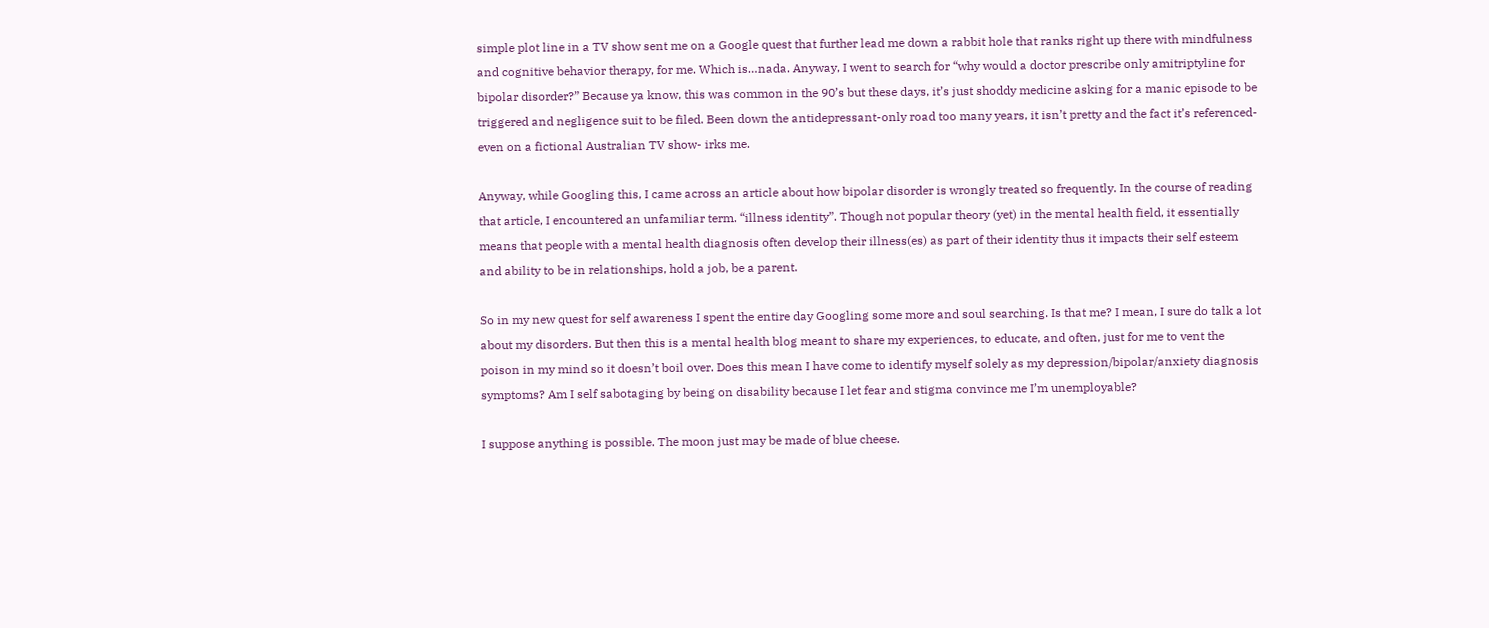simple plot line in a TV show sent me on a Google quest that further lead me down a rabbit hole that ranks right up there with mindfulness and cognitive behavior therapy, for me. Which is…nada. Anyway, I went to search for “why would a doctor prescribe only amitriptyline for bipolar disorder?” Because ya know, this was common in the 90’s but these days, it’s just shoddy medicine asking for a manic episode to be triggered and negligence suit to be filed. Been down the antidepressant-only road too many years, it isn’t pretty and the fact it’s referenced-even on a fictional Australian TV show- irks me.

Anyway, while Googling this, I came across an article about how bipolar disorder is wrongly treated so frequently. In the course of reading that article, I encountered an unfamiliar term. “illness identity”. Though not popular theory (yet) in the mental health field, it essentially means that people with a mental health diagnosis often develop their illness(es) as part of their identity thus it impacts their self esteem and ability to be in relationships, hold a job, be a parent.

So in my new quest for self awareness I spent the entire day Googling some more and soul searching. Is that me? I mean, I sure do talk a lot about my disorders. But then this is a mental health blog meant to share my experiences, to educate, and often, just for me to vent the poison in my mind so it doesn’t boil over. Does this mean I have come to identify myself solely as my depression/bipolar/anxiety diagnosis symptoms? Am I self sabotaging by being on disability because I let fear and stigma convince me I’m unemployable?

I suppose anything is possible. The moon just may be made of blue cheese.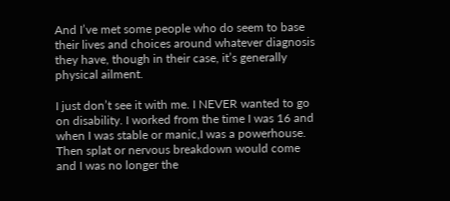And I’ve met some people who do seem to base their lives and choices around whatever diagnosis they have, though in their case, it’s generally physical ailment.

I just don’t see it with me. I NEVER wanted to go on disability. I worked from the time I was 16 and when I was stable or manic,I was a powerhouse. Then splat or nervous breakdown would come and I was no longer the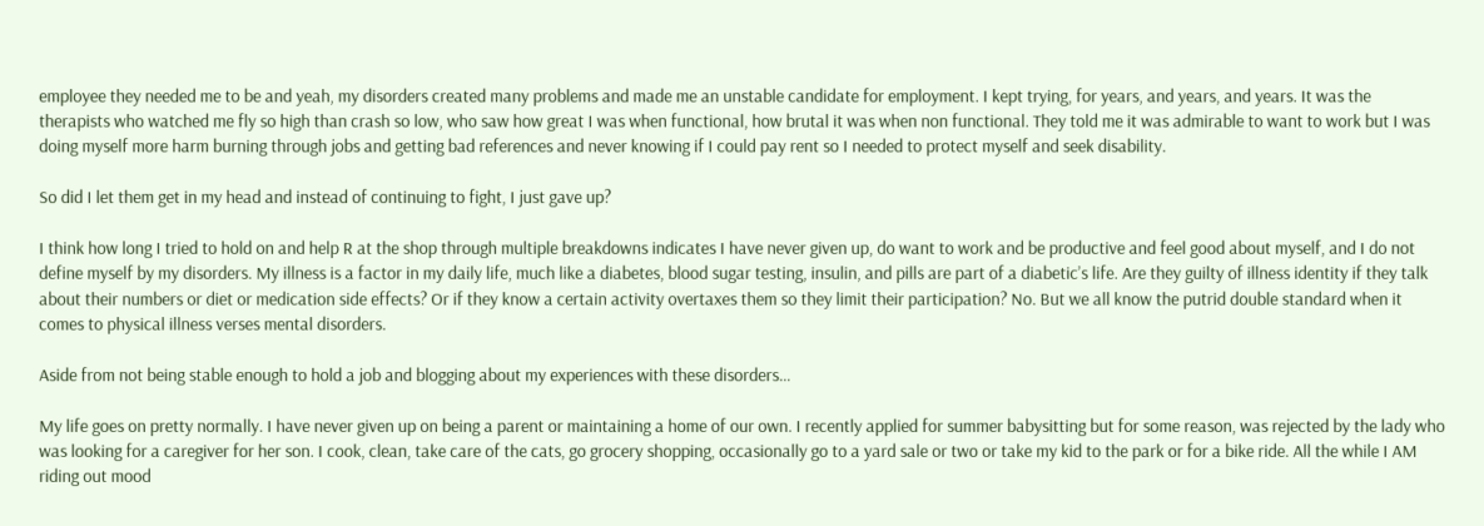employee they needed me to be and yeah, my disorders created many problems and made me an unstable candidate for employment. I kept trying, for years, and years, and years. It was the therapists who watched me fly so high than crash so low, who saw how great I was when functional, how brutal it was when non functional. They told me it was admirable to want to work but I was doing myself more harm burning through jobs and getting bad references and never knowing if I could pay rent so I needed to protect myself and seek disability.

So did I let them get in my head and instead of continuing to fight, I just gave up?

I think how long I tried to hold on and help R at the shop through multiple breakdowns indicates I have never given up, do want to work and be productive and feel good about myself, and I do not define myself by my disorders. My illness is a factor in my daily life, much like a diabetes, blood sugar testing, insulin, and pills are part of a diabetic’s life. Are they guilty of illness identity if they talk about their numbers or diet or medication side effects? Or if they know a certain activity overtaxes them so they limit their participation? No. But we all know the putrid double standard when it comes to physical illness verses mental disorders.

Aside from not being stable enough to hold a job and blogging about my experiences with these disorders…

My life goes on pretty normally. I have never given up on being a parent or maintaining a home of our own. I recently applied for summer babysitting but for some reason, was rejected by the lady who was looking for a caregiver for her son. I cook, clean, take care of the cats, go grocery shopping, occasionally go to a yard sale or two or take my kid to the park or for a bike ride. All the while I AM riding out mood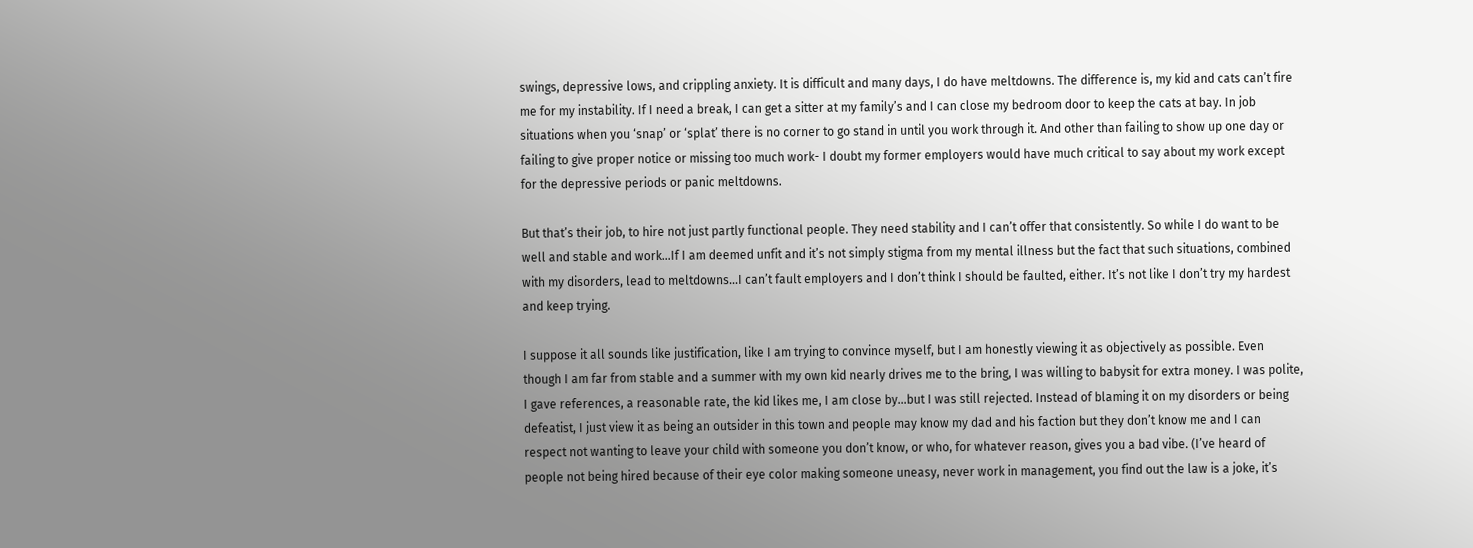swings, depressive lows, and crippling anxiety. It is difficult and many days, I do have meltdowns. The difference is, my kid and cats can’t fire me for my instability. If I need a break, I can get a sitter at my family’s and I can close my bedroom door to keep the cats at bay. In job situations when you ‘snap’ or ‘splat’ there is no corner to go stand in until you work through it. And other than failing to show up one day or failing to give proper notice or missing too much work- I doubt my former employers would have much critical to say about my work except for the depressive periods or panic meltdowns.

But that’s their job, to hire not just partly functional people. They need stability and I can’t offer that consistently. So while I do want to be well and stable and work…If I am deemed unfit and it’s not simply stigma from my mental illness but the fact that such situations, combined with my disorders, lead to meltdowns…I can’t fault employers and I don’t think I should be faulted, either. It’s not like I don’t try my hardest and keep trying.

I suppose it all sounds like justification, like I am trying to convince myself, but I am honestly viewing it as objectively as possible. Even though I am far from stable and a summer with my own kid nearly drives me to the bring, I was willing to babysit for extra money. I was polite, I gave references, a reasonable rate, the kid likes me, I am close by…but I was still rejected. Instead of blaming it on my disorders or being defeatist, I just view it as being an outsider in this town and people may know my dad and his faction but they don’t know me and I can respect not wanting to leave your child with someone you don’t know, or who, for whatever reason, gives you a bad vibe. (I’ve heard of people not being hired because of their eye color making someone uneasy, never work in management, you find out the law is a joke, it’s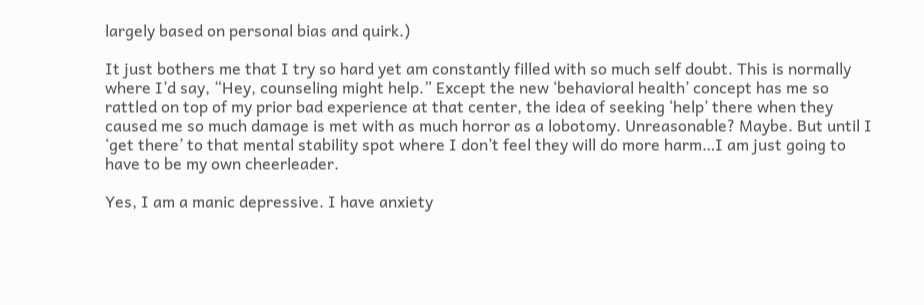largely based on personal bias and quirk.)

It just bothers me that I try so hard yet am constantly filled with so much self doubt. This is normally where I’d say, “Hey, counseling might help.” Except the new ‘behavioral health’ concept has me so rattled on top of my prior bad experience at that center, the idea of seeking ‘help’ there when they caused me so much damage is met with as much horror as a lobotomy. Unreasonable? Maybe. But until I ‘get there’ to that mental stability spot where I don’t feel they will do more harm…I am just going to have to be my own cheerleader.

Yes, I am a manic depressive. I have anxiety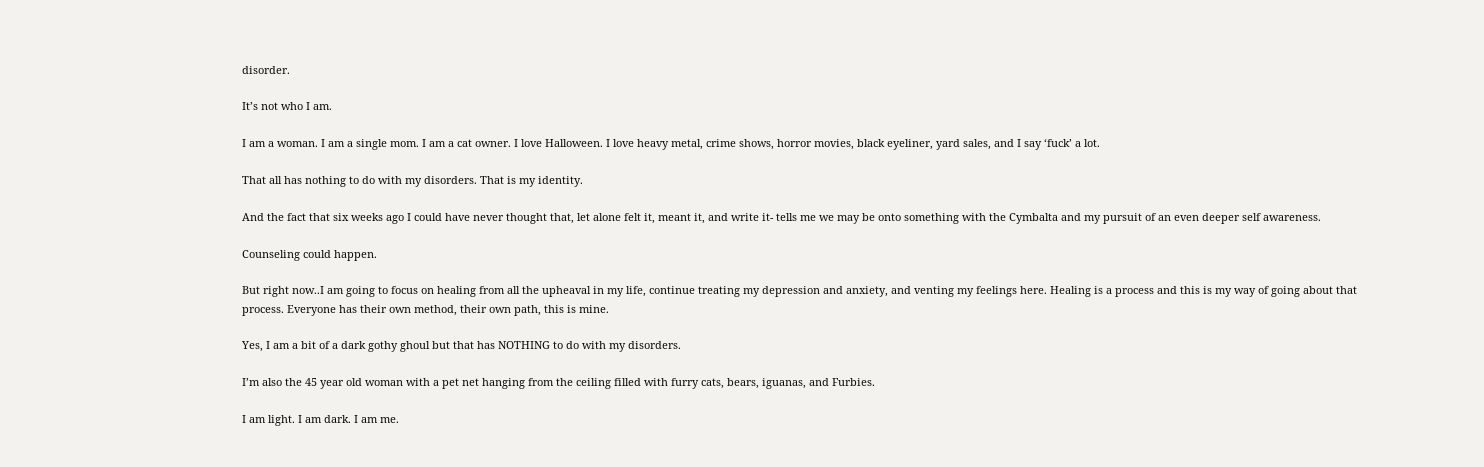disorder.

It’s not who I am.

I am a woman. I am a single mom. I am a cat owner. I love Halloween. I love heavy metal, crime shows, horror movies, black eyeliner, yard sales, and I say ‘fuck’ a lot.

That all has nothing to do with my disorders. That is my identity.

And the fact that six weeks ago I could have never thought that, let alone felt it, meant it, and write it- tells me we may be onto something with the Cymbalta and my pursuit of an even deeper self awareness.

Counseling could happen.

But right now..I am going to focus on healing from all the upheaval in my life, continue treating my depression and anxiety, and venting my feelings here. Healing is a process and this is my way of going about that process. Everyone has their own method, their own path, this is mine.

Yes, I am a bit of a dark gothy ghoul but that has NOTHING to do with my disorders.

I’m also the 45 year old woman with a pet net hanging from the ceiling filled with furry cats, bears, iguanas, and Furbies.

I am light. I am dark. I am me.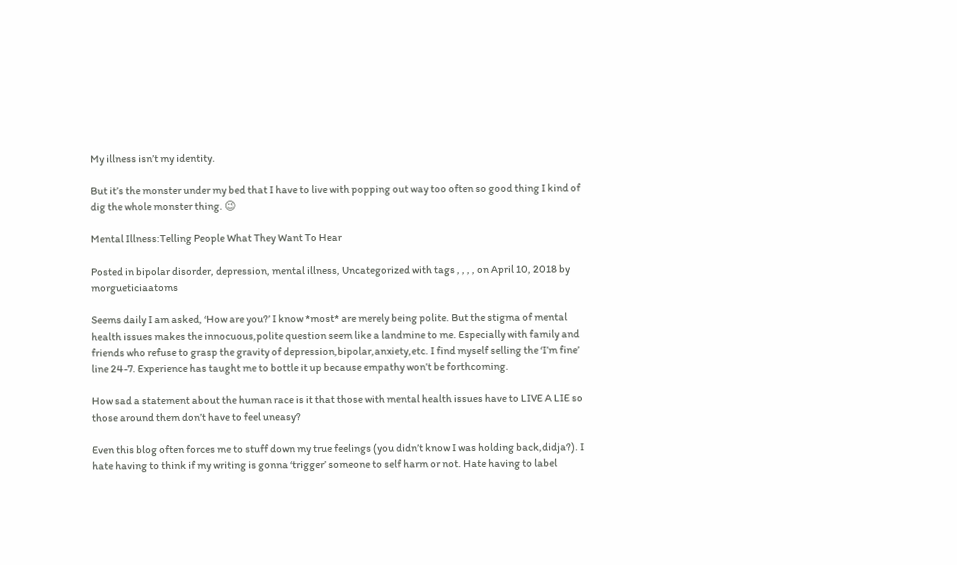My illness isn’t my identity.

But it’s the monster under my bed that I have to live with popping out way too often so good thing I kind of dig the whole monster thing. 😉

Mental Illness:Telling People What They Want To Hear

Posted in bipolar disorder, depression, mental illness, Uncategorized with tags , , , , on April 10, 2018 by morgueticiaatoms

Seems daily I am asked, ‘How are you?’ I know *most* are merely being polite. But the stigma of mental health issues makes the innocuous,polite question seem like a landmine to me. Especially with family and friends who refuse to grasp the gravity of depression,bipolar,anxiety,etc. I find myself selling the ‘I’m fine’ line 24-7. Experience has taught me to bottle it up because empathy won’t be forthcoming.

How sad a statement about the human race is it that those with mental health issues have to LIVE A LIE so those around them don’t have to feel uneasy?

Even this blog often forces me to stuff down my true feelings (you didn’t know I was holding back,didja?). I hate having to think if my writing is gonna ‘trigger’ someone to self harm or not. Hate having to label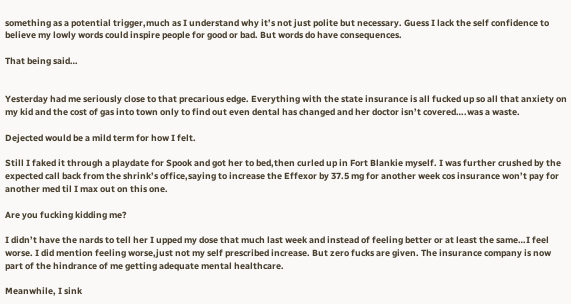something as a potential trigger,much as I understand why it’s not just polite but necessary. Guess I lack the self confidence to believe my lowly words could inspire people for good or bad. But words do have consequences.

That being said…


Yesterday had me seriously close to that precarious edge. Everything with the state insurance is all fucked up so all that anxiety on my kid and the cost of gas into town only to find out even dental has changed and her doctor isn’t covered….was a waste.

Dejected would be a mild term for how I felt.

Still I faked it through a playdate for Spook and got her to bed,then curled up in Fort Blankie myself. I was further crushed by the expected call back from the shrink’s office,saying to increase the Effexor by 37.5 mg for another week cos insurance won’t pay for another med til I max out on this one.

Are you fucking kidding me?

I didn’t have the nards to tell her I upped my dose that much last week and instead of feeling better or at least the same…I feel worse. I did mention feeling worse,just not my self prescribed increase. But zero fucks are given. The insurance company is now part of the hindrance of me getting adequate mental healthcare.

Meanwhile, I sink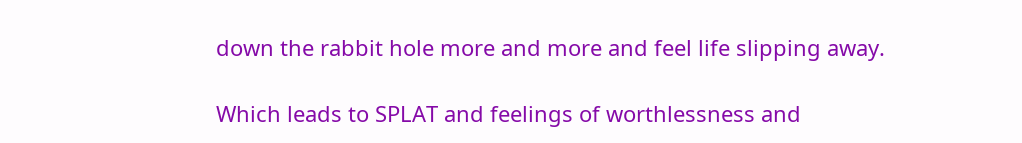down the rabbit hole more and more and feel life slipping away.

Which leads to SPLAT and feelings of worthlessness and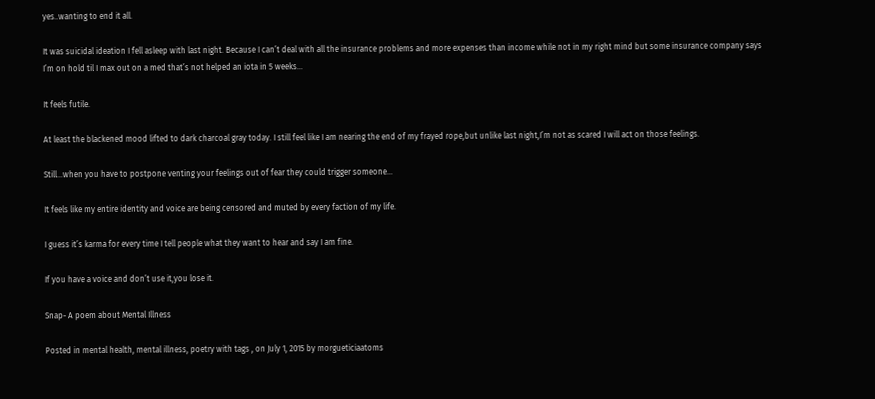yes..wanting to end it all.

It was suicidal ideation I fell asleep with last night. Because I can’t deal with all the insurance problems and more expenses than income while not in my right mind but some insurance company says I’m on hold til I max out on a med that’s not helped an iota in 5 weeks…

It feels futile.

At least the blackened mood lifted to dark charcoal gray today. I still feel like I am nearing the end of my frayed rope,but unlike last night,I’m not as scared I will act on those feelings.

Still…when you have to postpone venting your feelings out of fear they could trigger someone…

It feels like my entire identity and voice are being censored and muted by every faction of my life.

I guess it’s karma for every time I tell people what they want to hear and say I am fine.

If you have a voice and don’t use it,you lose it.

Snap- A poem about Mental Illness

Posted in mental health, mental illness, poetry with tags , on July 1, 2015 by morgueticiaatoms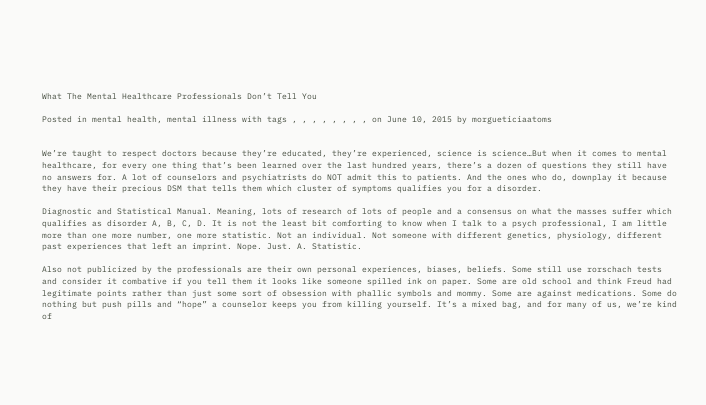What The Mental Healthcare Professionals Don’t Tell You

Posted in mental health, mental illness with tags , , , , , , , , on June 10, 2015 by morgueticiaatoms


We’re taught to respect doctors because they’re educated, they’re experienced, science is science…But when it comes to mental healthcare, for every one thing that’s been learned over the last hundred years, there’s a dozen of questions they still have no answers for. A lot of counselors and psychiatrists do NOT admit this to patients. And the ones who do, downplay it because they have their precious DSM that tells them which cluster of symptoms qualifies you for a disorder.

Diagnostic and Statistical Manual. Meaning, lots of research of lots of people and a consensus on what the masses suffer which qualifies as disorder A, B, C, D. It is not the least bit comforting to know when I talk to a psych professional, I am little more than one more number, one more statistic. Not an individual. Not someone with different genetics, physiology, different past experiences that left an imprint. Nope. Just. A. Statistic.

Also not publicized by the professionals are their own personal experiences, biases, beliefs. Some still use rorschach tests and consider it combative if you tell them it looks like someone spilled ink on paper. Some are old school and think Freud had legitimate points rather than just some sort of obsession with phallic symbols and mommy. Some are against medications. Some do nothing but push pills and “hope” a counselor keeps you from killing yourself. It’s a mixed bag, and for many of us, we’re kind of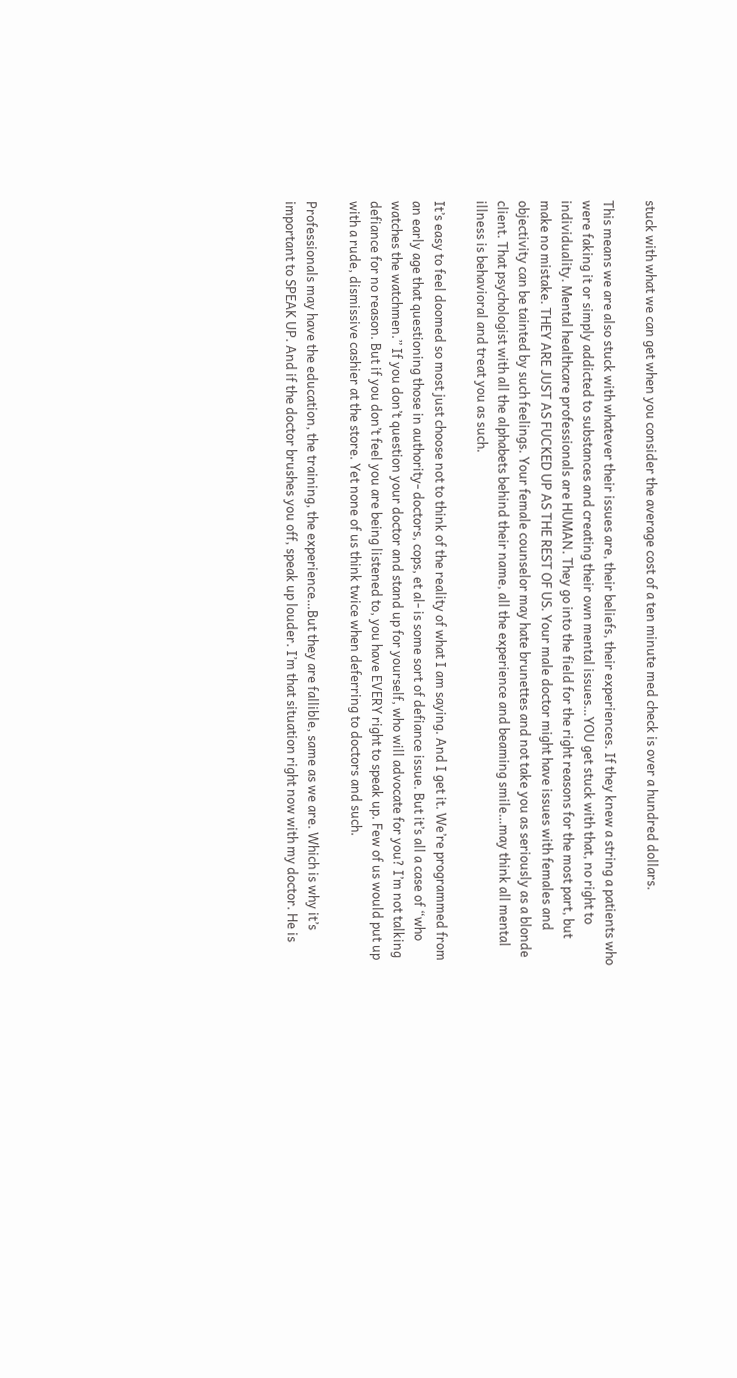stuck with what we can get when you consider the average cost of a ten minute med check is over a hundred dollars.

This means we are also stuck with whatever their issues are, their beliefs, their experiences. If they knew a string a patients who were faking it or simply addicted to substances and creating their own mental issues…YOU get stuck with that, no right to individuality. Mental healthcare professionals are HUMAN. They go into the field for the right reasons for the most part, but make no mistake. THEY ARE JUST AS FUCKED UP AS THE REST OF US. Your male doctor might have issues with females and objectivity can be tainted by such feelings. Your female counselor may hate brunettes and not take you as seriously as a blonde client. That psychologist with all the alphabets behind their name, all the experience and beaming smile…may think all mental illness is behavioral and treat you as such.

It’s easy to feel doomed so most just choose not to think of the reality of what I am saying. And I get it. We’re programmed from an early age that questioning those in authority- doctors, cops, et al- is some sort of defiance issue. But it’s all a case of “who watches the watchmen.” If you don’t question your doctor and stand up for yourself, who will advocate for you? I’m not talking defiance for no reason. But if you don’t feel you are being listened to, you have EVERY right to speak up. Few of us would put up with a rude, dismissive cashier at the store. Yet none of us think twice when deferring to doctors and such.

Professionals may have the education, the training, the experience…But they are fallible, same as we are. Which is why it’s important to SPEAK UP. And if the doctor brushes you off, speak up louder. I’m that situation right now with my doctor. He is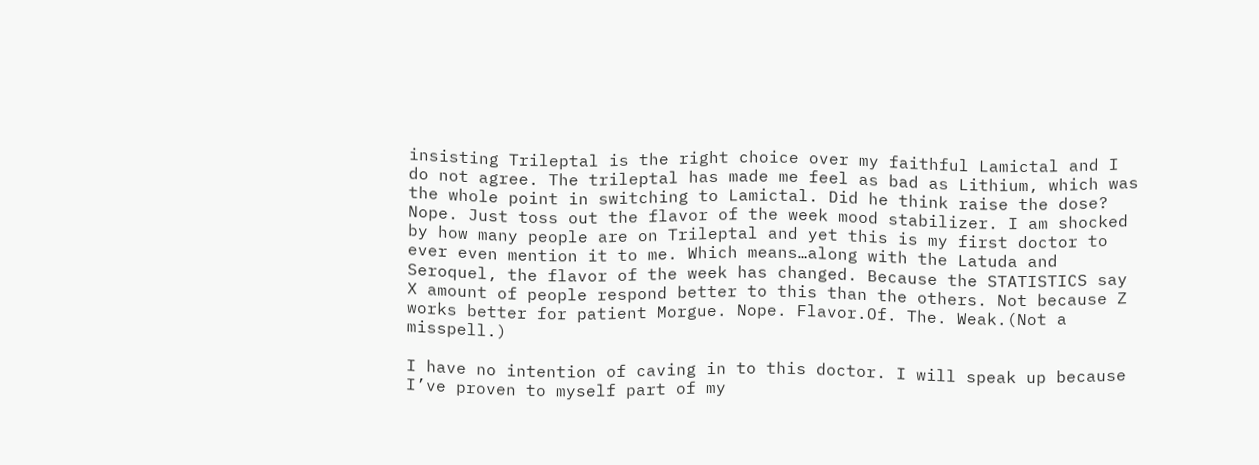insisting Trileptal is the right choice over my faithful Lamictal and I do not agree. The trileptal has made me feel as bad as Lithium, which was the whole point in switching to Lamictal. Did he think raise the dose? Nope. Just toss out the flavor of the week mood stabilizer. I am shocked by how many people are on Trileptal and yet this is my first doctor to ever even mention it to me. Which means…along with the Latuda and Seroquel, the flavor of the week has changed. Because the STATISTICS say X amount of people respond better to this than the others. Not because Z works better for patient Morgue. Nope. Flavor.Of. The. Weak.(Not a misspell.)

I have no intention of caving in to this doctor. I will speak up because I’ve proven to myself part of my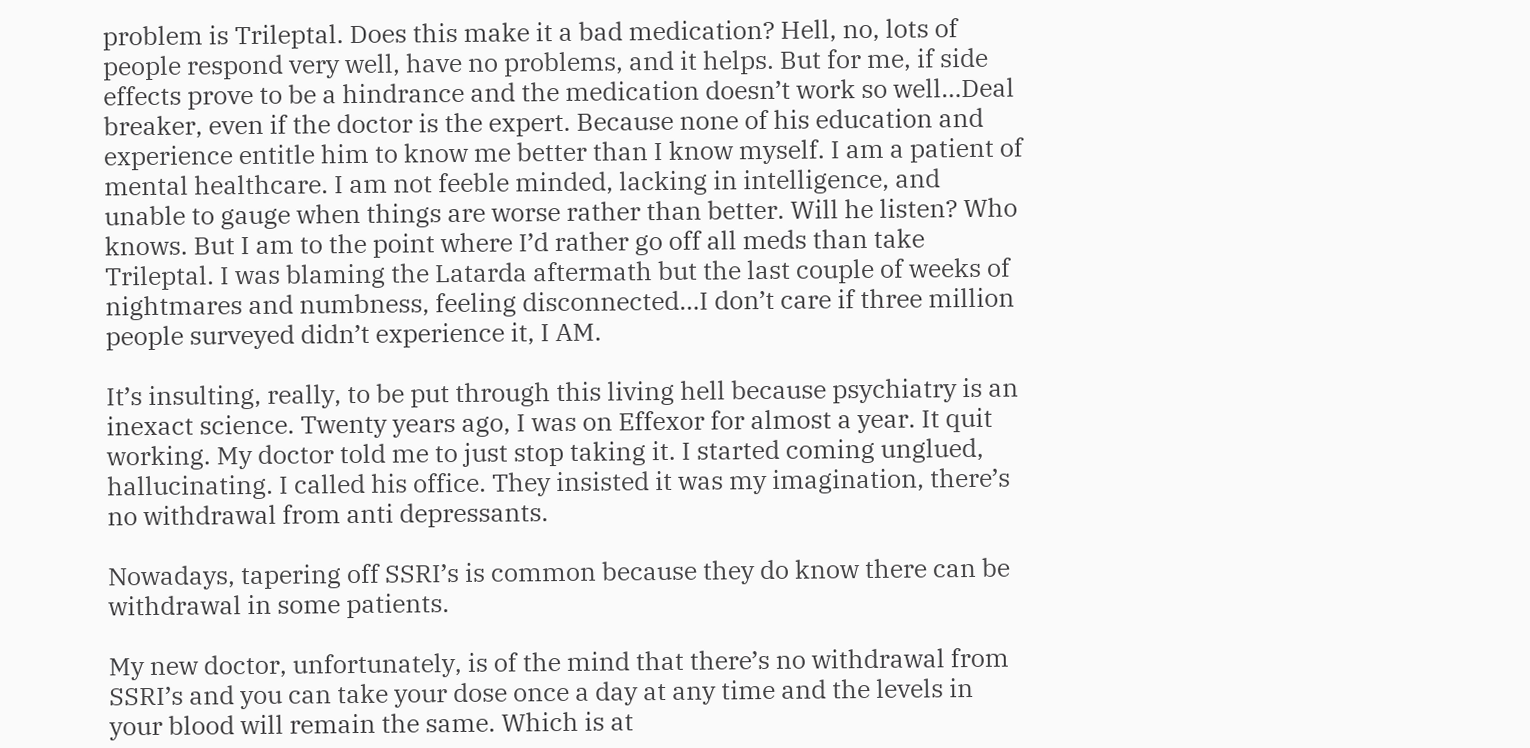problem is Trileptal. Does this make it a bad medication? Hell, no, lots of people respond very well, have no problems, and it helps. But for me, if side effects prove to be a hindrance and the medication doesn’t work so well…Deal breaker, even if the doctor is the expert. Because none of his education and experience entitle him to know me better than I know myself. I am a patient of mental healthcare. I am not feeble minded, lacking in intelligence, and unable to gauge when things are worse rather than better. Will he listen? Who knows. But I am to the point where I’d rather go off all meds than take Trileptal. I was blaming the Latarda aftermath but the last couple of weeks of nightmares and numbness, feeling disconnected…I don’t care if three million people surveyed didn’t experience it, I AM.

It’s insulting, really, to be put through this living hell because psychiatry is an inexact science. Twenty years ago, I was on Effexor for almost a year. It quit working. My doctor told me to just stop taking it. I started coming unglued, hallucinating. I called his office. They insisted it was my imagination, there’s no withdrawal from anti depressants.

Nowadays, tapering off SSRI’s is common because they do know there can be withdrawal in some patients.

My new doctor, unfortunately, is of the mind that there’s no withdrawal from SSRI’s and you can take your dose once a day at any time and the levels in your blood will remain the same. Which is at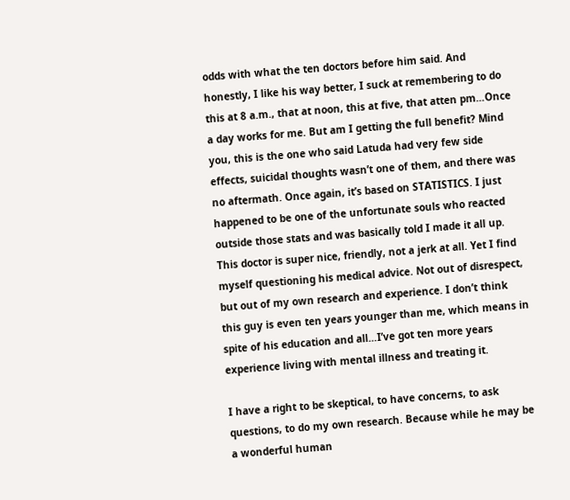odds with what the ten doctors before him said. And honestly, I like his way better, I suck at remembering to do this at 8 a.m., that at noon, this at five, that atten pm…Once a day works for me. But am I getting the full benefit? Mind you, this is the one who said Latuda had very few side effects, suicidal thoughts wasn’t one of them, and there was no aftermath. Once again, it’s based on STATISTICS. I just happened to be one of the unfortunate souls who reacted outside those stats and was basically told I made it all up. This doctor is super nice, friendly, not a jerk at all. Yet I find myself questioning his medical advice. Not out of disrespect, but out of my own research and experience. I don’t think this guy is even ten years younger than me, which means in spite of his education and all…I’ve got ten more years experience living with mental illness and treating it.

I have a right to be skeptical, to have concerns, to ask questions, to do my own research. Because while he may be a wonderful human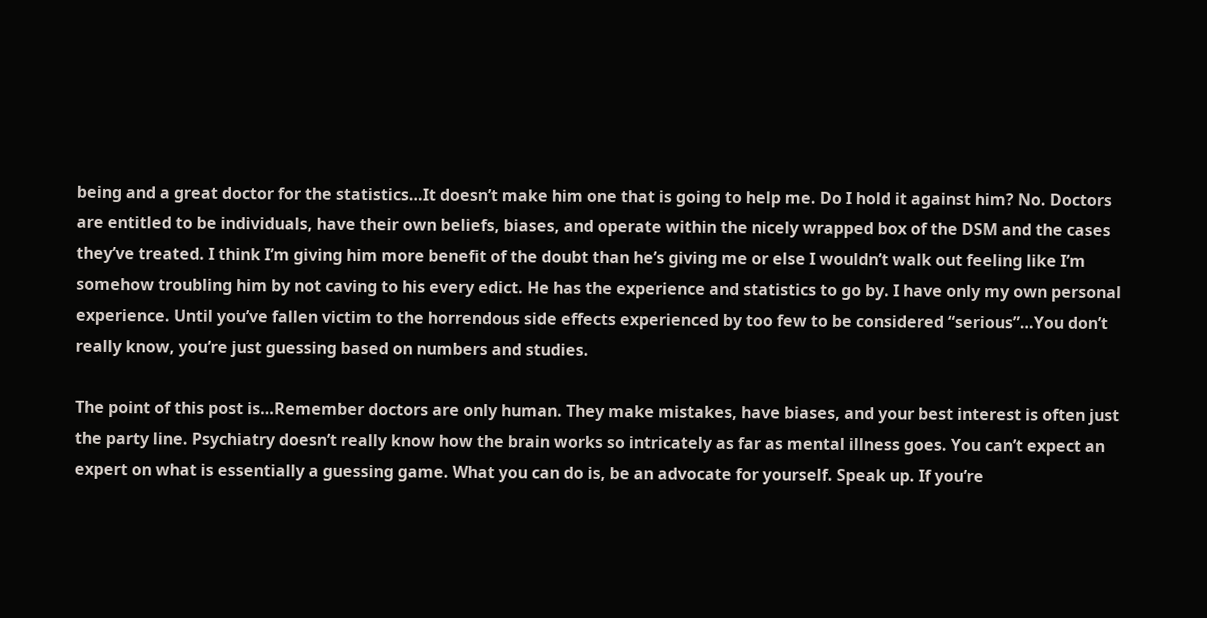being and a great doctor for the statistics…It doesn’t make him one that is going to help me. Do I hold it against him? No. Doctors are entitled to be individuals, have their own beliefs, biases, and operate within the nicely wrapped box of the DSM and the cases they’ve treated. I think I’m giving him more benefit of the doubt than he’s giving me or else I wouldn’t walk out feeling like I’m somehow troubling him by not caving to his every edict. He has the experience and statistics to go by. I have only my own personal experience. Until you’ve fallen victim to the horrendous side effects experienced by too few to be considered “serious”…You don’t really know, you’re just guessing based on numbers and studies.

The point of this post is…Remember doctors are only human. They make mistakes, have biases, and your best interest is often just the party line. Psychiatry doesn’t really know how the brain works so intricately as far as mental illness goes. You can’t expect an expert on what is essentially a guessing game. What you can do is, be an advocate for yourself. Speak up. If you’re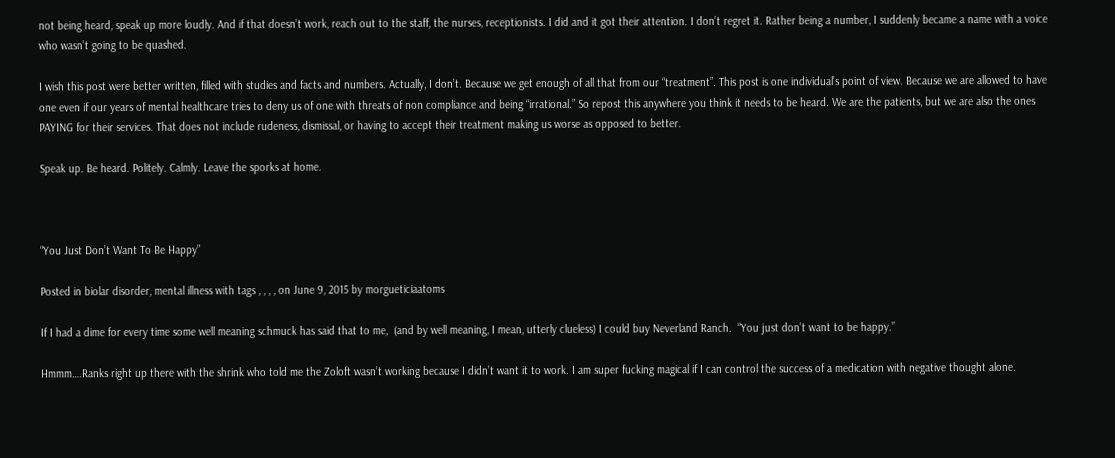not being heard, speak up more loudly. And if that doesn’t work, reach out to the staff, the nurses, receptionists. I did and it got their attention. I don’t regret it. Rather being a number, I suddenly became a name with a voice who wasn’t going to be quashed.

I wish this post were better written, filled with studies and facts and numbers. Actually, I don’t. Because we get enough of all that from our “treatment”. This post is one individual’s point of view. Because we are allowed to have one even if our years of mental healthcare tries to deny us of one with threats of non compliance and being “irrational.” So repost this anywhere you think it needs to be heard. We are the patients, but we are also the ones PAYING for their services. That does not include rudeness, dismissal, or having to accept their treatment making us worse as opposed to better.

Speak up. Be heard. Politely. Calmly. Leave the sporks at home.



“You Just Don’t Want To Be Happy”

Posted in biolar disorder, mental illness with tags , , , , on June 9, 2015 by morgueticiaatoms

If I had a dime for every time some well meaning schmuck has said that to me,  (and by well meaning, I mean, utterly clueless) I could buy Neverland Ranch.  “You just don’t want to be happy.”

Hmmm….Ranks right up there with the shrink who told me the Zoloft wasn’t working because I didn’t want it to work. I am super fucking magical if I can control the success of a medication with negative thought alone.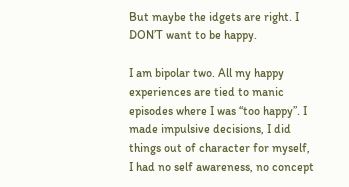But maybe the idgets are right. I DON’T want to be happy.

I am bipolar two. All my happy experiences are tied to manic episodes where I was “too happy”. I made impulsive decisions, I did things out of character for myself, I had no self awareness, no concept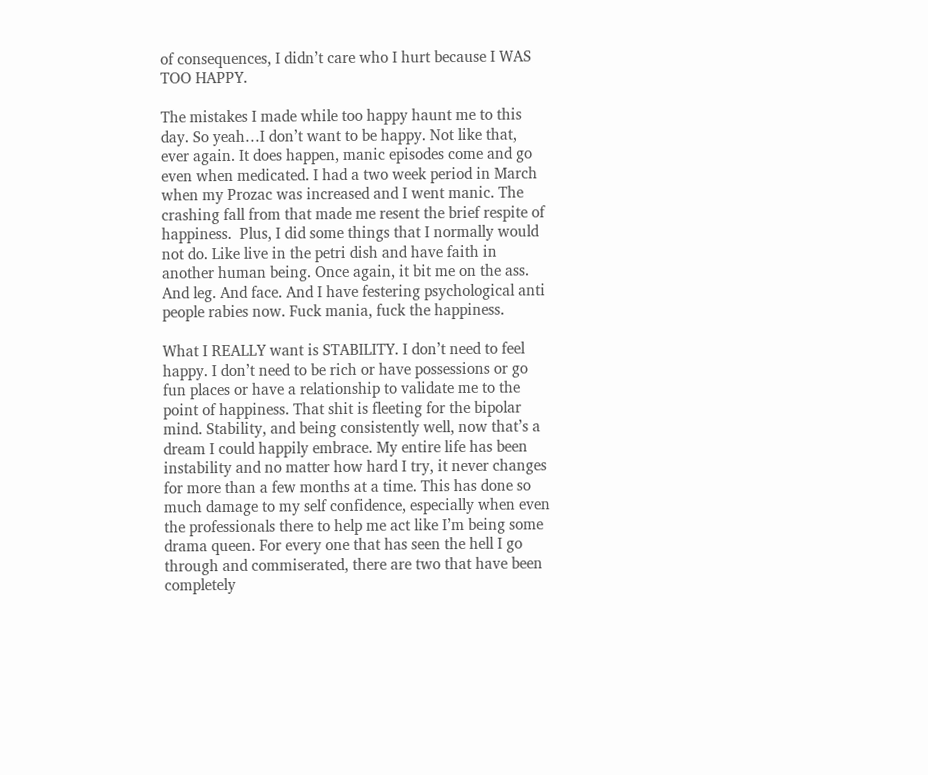of consequences, I didn’t care who I hurt because I WAS TOO HAPPY.

The mistakes I made while too happy haunt me to this day. So yeah…I don’t want to be happy. Not like that, ever again. It does happen, manic episodes come and go even when medicated. I had a two week period in March when my Prozac was increased and I went manic. The crashing fall from that made me resent the brief respite of happiness.  Plus, I did some things that I normally would not do. Like live in the petri dish and have faith in another human being. Once again, it bit me on the ass. And leg. And face. And I have festering psychological anti people rabies now. Fuck mania, fuck the happiness.

What I REALLY want is STABILITY. I don’t need to feel happy. I don’t need to be rich or have possessions or go fun places or have a relationship to validate me to the point of happiness. That shit is fleeting for the bipolar mind. Stability, and being consistently well, now that’s a dream I could happily embrace. My entire life has been instability and no matter how hard I try, it never changes for more than a few months at a time. This has done so much damage to my self confidence, especially when even the professionals there to help me act like I’m being some drama queen. For every one that has seen the hell I go through and commiserated, there are two that have been completely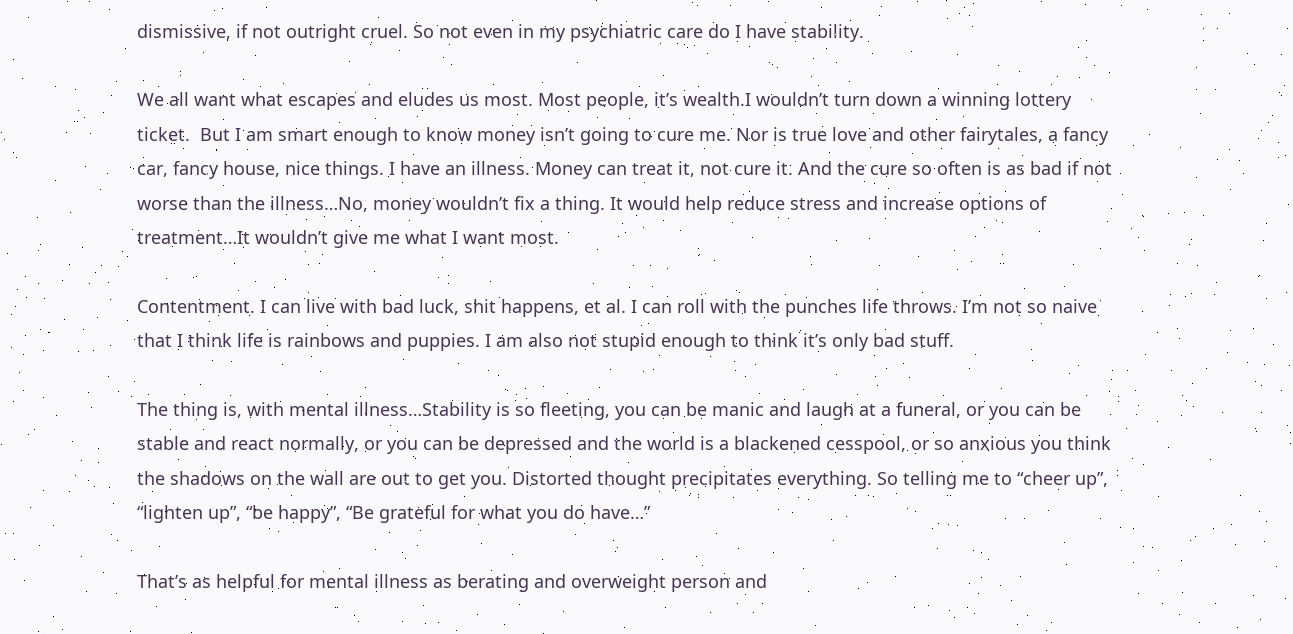dismissive, if not outright cruel. So not even in my psychiatric care do I have stability.

We all want what escapes and eludes us most. Most people, it’s wealth.I wouldn’t turn down a winning lottery ticket.  But I am smart enough to know money isn’t going to cure me. Nor is true love and other fairytales, a fancy car, fancy house, nice things. I have an illness. Money can treat it, not cure it. And the cure so often is as bad if not worse than the illness…No, money wouldn’t fix a thing. It would help reduce stress and increase options of treatment…It wouldn’t give me what I want most.

Contentment. I can live with bad luck, shit happens, et al. I can roll with the punches life throws. I’m not so naive that I think life is rainbows and puppies. I am also not stupid enough to think it’s only bad stuff.

The thing is, with mental illness…Stability is so fleeting, you can be manic and laugh at a funeral, or you can be stable and react normally, or you can be depressed and the world is a blackened cesspool, or so anxious you think the shadows on the wall are out to get you. Distorted thought precipitates everything. So telling me to “cheer up”, “lighten up”, “be happy”, “Be grateful for what you do have…”

That’s as helpful for mental illness as berating and overweight person and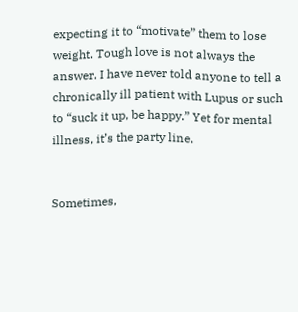expecting it to “motivate” them to lose weight. Tough love is not always the answer. I have never told anyone to tell a chronically ill patient with Lupus or such to “suck it up, be happy.” Yet for mental illness, it’s the party line.


Sometimes,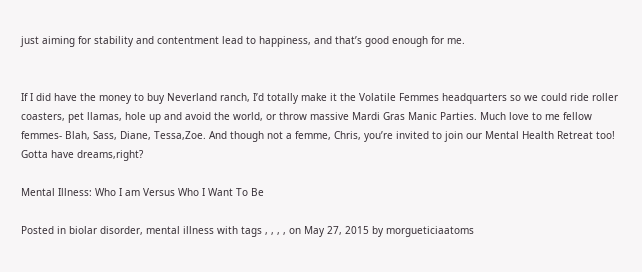just aiming for stability and contentment lead to happiness, and that’s good enough for me.


If I did have the money to buy Neverland ranch, I’d totally make it the Volatile Femmes headquarters so we could ride roller coasters, pet llamas, hole up and avoid the world, or throw massive Mardi Gras Manic Parties. Much love to me fellow femmes- Blah, Sass, Diane, Tessa,Zoe. And though not a femme, Chris, you’re invited to join our Mental Health Retreat too! Gotta have dreams,right?

Mental Illness: Who I am Versus Who I Want To Be

Posted in biolar disorder, mental illness with tags , , , , on May 27, 2015 by morgueticiaatoms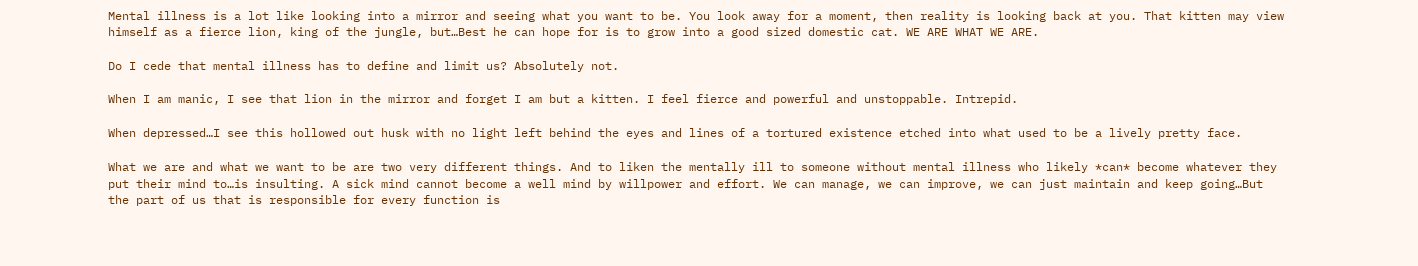Mental illness is a lot like looking into a mirror and seeing what you want to be. You look away for a moment, then reality is looking back at you. That kitten may view himself as a fierce lion, king of the jungle, but…Best he can hope for is to grow into a good sized domestic cat. WE ARE WHAT WE ARE.

Do I cede that mental illness has to define and limit us? Absolutely not.

When I am manic, I see that lion in the mirror and forget I am but a kitten. I feel fierce and powerful and unstoppable. Intrepid.

When depressed…I see this hollowed out husk with no light left behind the eyes and lines of a tortured existence etched into what used to be a lively pretty face.

What we are and what we want to be are two very different things. And to liken the mentally ill to someone without mental illness who likely *can* become whatever they put their mind to…is insulting. A sick mind cannot become a well mind by willpower and effort. We can manage, we can improve, we can just maintain and keep going…But the part of us that is responsible for every function is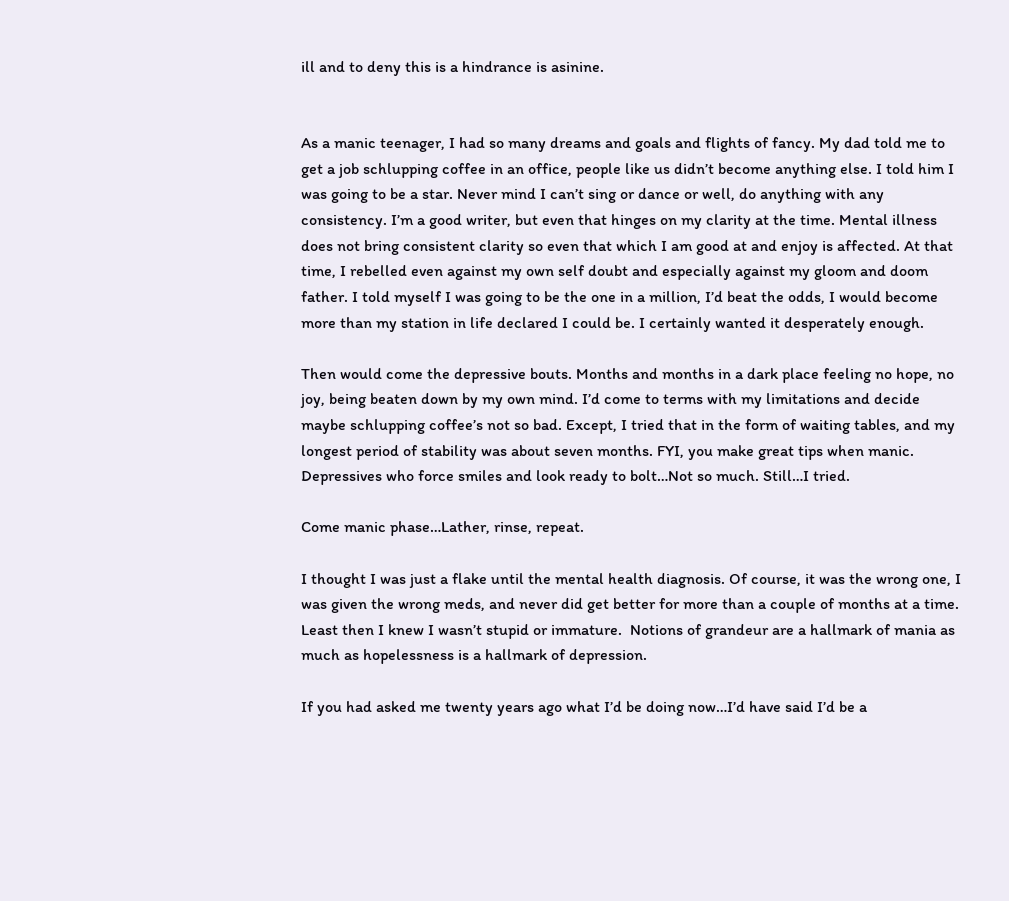ill and to deny this is a hindrance is asinine.


As a manic teenager, I had so many dreams and goals and flights of fancy. My dad told me to get a job schlupping coffee in an office, people like us didn’t become anything else. I told him I was going to be a star. Never mind I can’t sing or dance or well, do anything with any consistency. I’m a good writer, but even that hinges on my clarity at the time. Mental illness does not bring consistent clarity so even that which I am good at and enjoy is affected. At that time, I rebelled even against my own self doubt and especially against my gloom and doom father. I told myself I was going to be the one in a million, I’d beat the odds, I would become more than my station in life declared I could be. I certainly wanted it desperately enough.

Then would come the depressive bouts. Months and months in a dark place feeling no hope, no joy, being beaten down by my own mind. I’d come to terms with my limitations and decide maybe schlupping coffee’s not so bad. Except, I tried that in the form of waiting tables, and my longest period of stability was about seven months. FYI, you make great tips when manic. Depressives who force smiles and look ready to bolt…Not so much. Still…I tried.

Come manic phase…Lather, rinse, repeat.

I thought I was just a flake until the mental health diagnosis. Of course, it was the wrong one, I was given the wrong meds, and never did get better for more than a couple of months at a time. Least then I knew I wasn’t stupid or immature.  Notions of grandeur are a hallmark of mania as much as hopelessness is a hallmark of depression.

If you had asked me twenty years ago what I’d be doing now…I’d have said I’d be a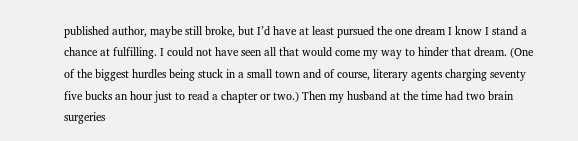published author, maybe still broke, but I’d have at least pursued the one dream I know I stand a chance at fulfilling. I could not have seen all that would come my way to hinder that dream. (One of the biggest hurdles being stuck in a small town and of course, literary agents charging seventy five bucks an hour just to read a chapter or two.) Then my husband at the time had two brain surgeries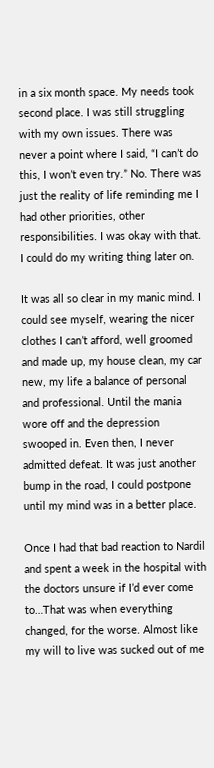in a six month space. My needs took second place. I was still struggling with my own issues. There was never a point where I said, “I can’t do this, I won’t even try.” No. There was just the reality of life reminding me I had other priorities, other responsibilities. I was okay with that. I could do my writing thing later on.

It was all so clear in my manic mind. I could see myself, wearing the nicer clothes I can’t afford, well groomed and made up, my house clean, my car new, my life a balance of personal and professional. Until the mania wore off and the depression swooped in. Even then, I never admitted defeat. It was just another bump in the road, I could postpone until my mind was in a better place.

Once I had that bad reaction to Nardil and spent a week in the hospital with the doctors unsure if I’d ever come to…That was when everything changed, for the worse. Almost like my will to live was sucked out of me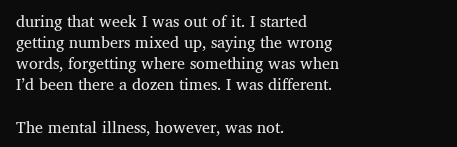during that week I was out of it. I started getting numbers mixed up, saying the wrong words, forgetting where something was when I’d been there a dozen times. I was different.

The mental illness, however, was not.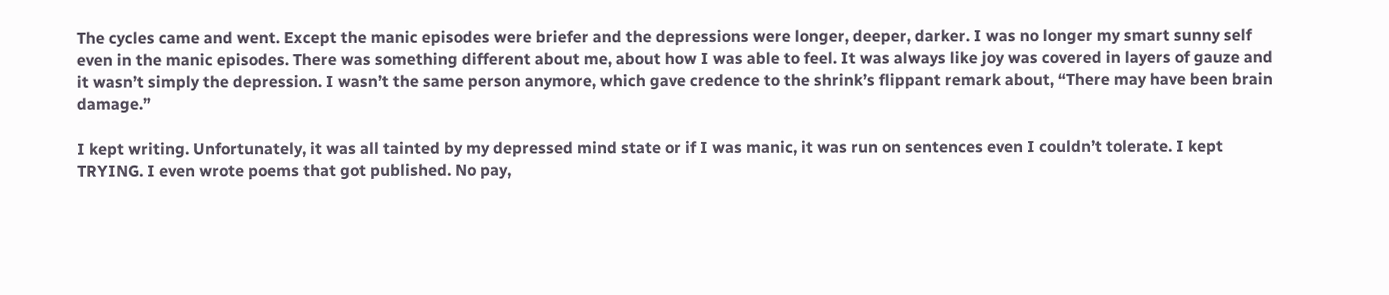The cycles came and went. Except the manic episodes were briefer and the depressions were longer, deeper, darker. I was no longer my smart sunny self even in the manic episodes. There was something different about me, about how I was able to feel. It was always like joy was covered in layers of gauze and it wasn’t simply the depression. I wasn’t the same person anymore, which gave credence to the shrink’s flippant remark about, “There may have been brain damage.”

I kept writing. Unfortunately, it was all tainted by my depressed mind state or if I was manic, it was run on sentences even I couldn’t tolerate. I kept TRYING. I even wrote poems that got published. No pay,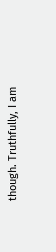though. Truthfully, I am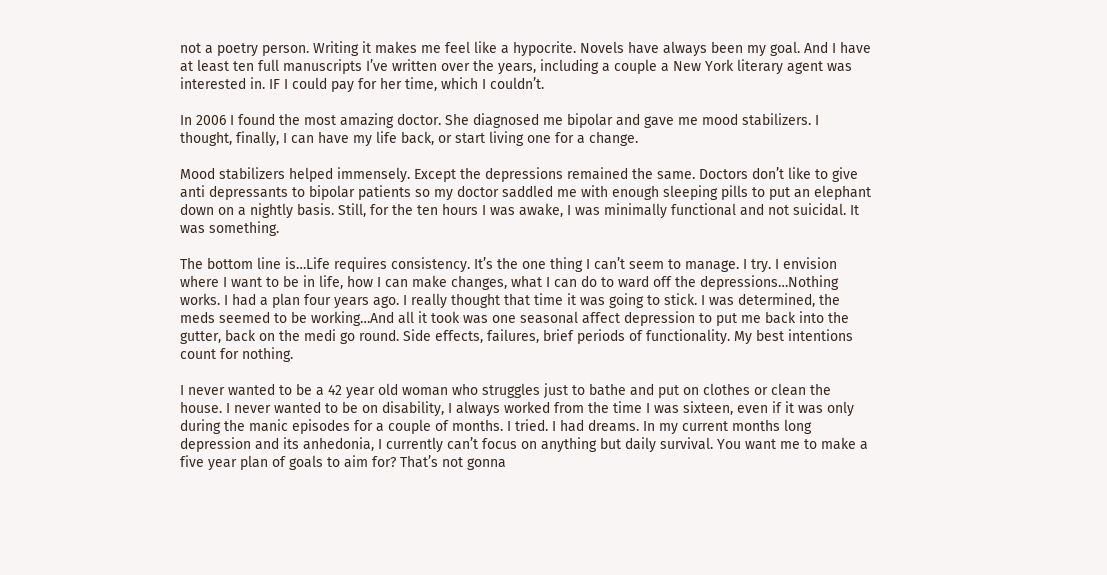not a poetry person. Writing it makes me feel like a hypocrite. Novels have always been my goal. And I have at least ten full manuscripts I’ve written over the years, including a couple a New York literary agent was interested in. IF I could pay for her time, which I couldn’t.

In 2006 I found the most amazing doctor. She diagnosed me bipolar and gave me mood stabilizers. I thought, finally, I can have my life back, or start living one for a change.

Mood stabilizers helped immensely. Except the depressions remained the same. Doctors don’t like to give anti depressants to bipolar patients so my doctor saddled me with enough sleeping pills to put an elephant down on a nightly basis. Still, for the ten hours I was awake, I was minimally functional and not suicidal. It was something.

The bottom line is…Life requires consistency. It’s the one thing I can’t seem to manage. I try. I envision where I want to be in life, how I can make changes, what I can do to ward off the depressions…Nothing works. I had a plan four years ago. I really thought that time it was going to stick. I was determined, the meds seemed to be working…And all it took was one seasonal affect depression to put me back into the gutter, back on the medi go round. Side effects, failures, brief periods of functionality. My best intentions count for nothing.

I never wanted to be a 42 year old woman who struggles just to bathe and put on clothes or clean the house. I never wanted to be on disability, I always worked from the time I was sixteen, even if it was only during the manic episodes for a couple of months. I tried. I had dreams. In my current months long depression and its anhedonia, I currently can’t focus on anything but daily survival. You want me to make a five year plan of goals to aim for? That’s not gonna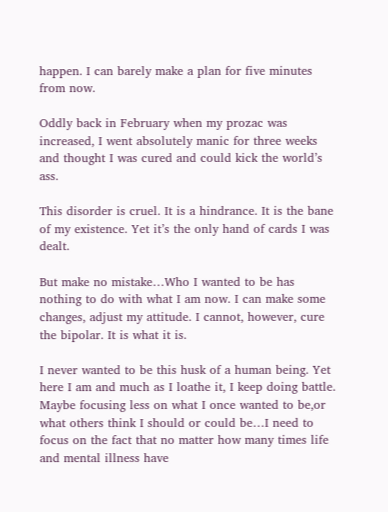happen. I can barely make a plan for five minutes from now.

Oddly back in February when my prozac was increased, I went absolutely manic for three weeks and thought I was cured and could kick the world’s ass.

This disorder is cruel. It is a hindrance. It is the bane of my existence. Yet it’s the only hand of cards I was dealt.

But make no mistake…Who I wanted to be has nothing to do with what I am now. I can make some changes, adjust my attitude. I cannot, however, cure the bipolar. It is what it is.

I never wanted to be this husk of a human being. Yet here I am and much as I loathe it, I keep doing battle.  Maybe focusing less on what I once wanted to be,or what others think I should or could be…I need to  focus on the fact that no matter how many times life and mental illness have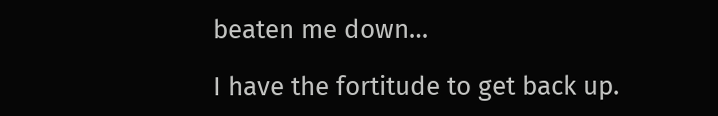beaten me down…

I have the fortitude to get back up.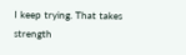I keep trying. That takes strength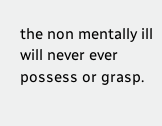the non mentally ill will never ever possess or grasp.